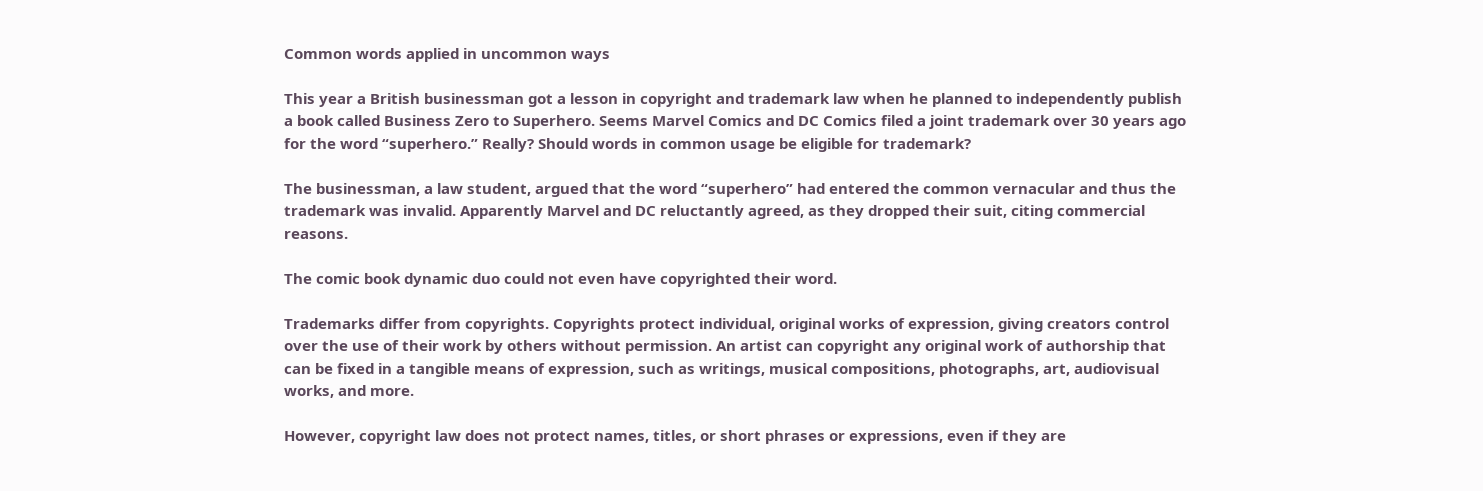Common words applied in uncommon ways

This year a British businessman got a lesson in copyright and trademark law when he planned to independently publish a book called Business Zero to Superhero. Seems Marvel Comics and DC Comics filed a joint trademark over 30 years ago for the word “superhero.” Really? Should words in common usage be eligible for trademark?

The businessman, a law student, argued that the word “superhero” had entered the common vernacular and thus the trademark was invalid. Apparently Marvel and DC reluctantly agreed, as they dropped their suit, citing commercial reasons.

The comic book dynamic duo could not even have copyrighted their word.

Trademarks differ from copyrights. Copyrights protect individual, original works of expression, giving creators control over the use of their work by others without permission. An artist can copyright any original work of authorship that can be fixed in a tangible means of expression, such as writings, musical compositions, photographs, art, audiovisual works, and more.

However, copyright law does not protect names, titles, or short phrases or expressions, even if they are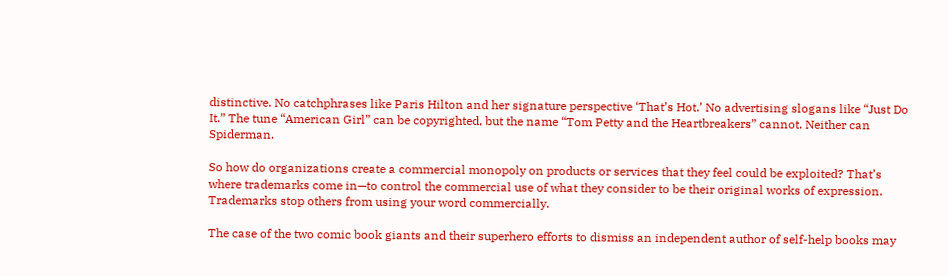distinctive. No catchphrases like Paris Hilton and her signature perspective ‘That’s Hot.’ No advertising slogans like “Just Do It.” The tune “American Girl” can be copyrighted, but the name “Tom Petty and the Heartbreakers” cannot. Neither can Spiderman.

So how do organizations create a commercial monopoly on products or services that they feel could be exploited? That’s where trademarks come in—to control the commercial use of what they consider to be their original works of expression. Trademarks stop others from using your word commercially.

The case of the two comic book giants and their superhero efforts to dismiss an independent author of self-help books may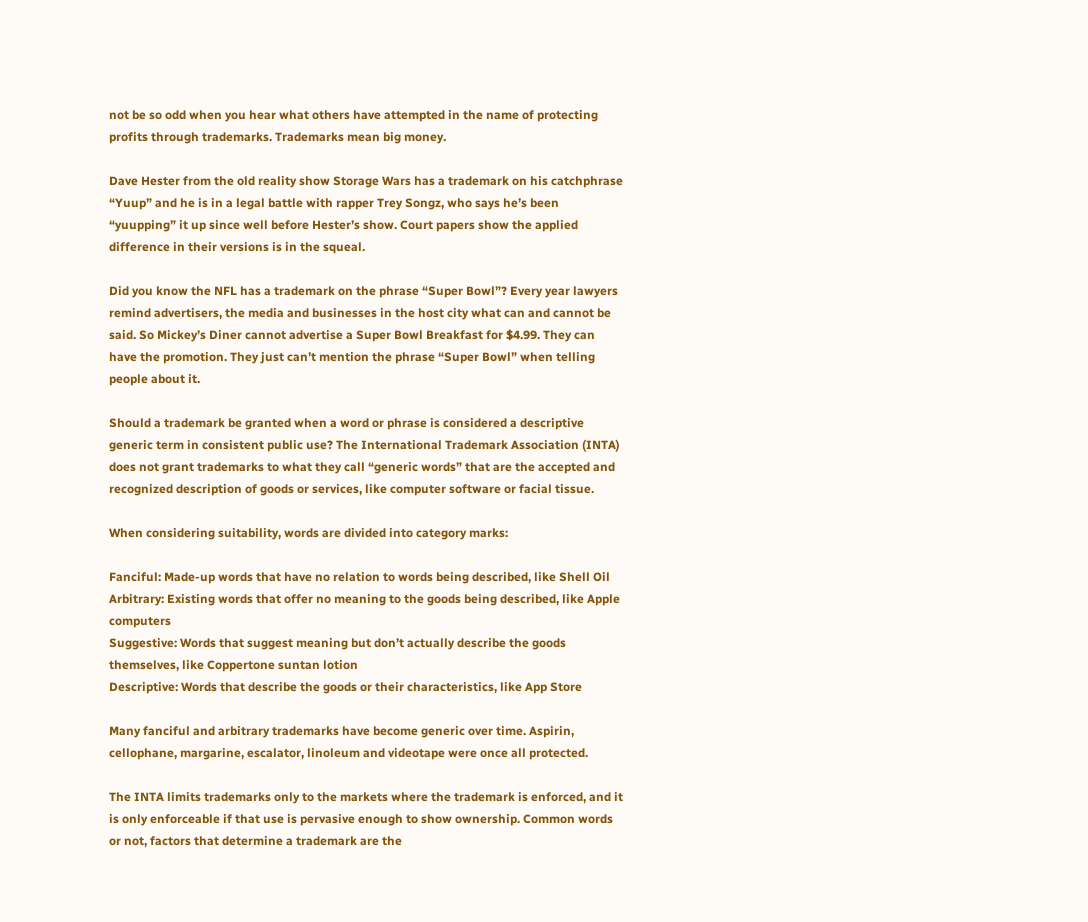not be so odd when you hear what others have attempted in the name of protecting profits through trademarks. Trademarks mean big money.

Dave Hester from the old reality show Storage Wars has a trademark on his catchphrase “Yuup” and he is in a legal battle with rapper Trey Songz, who says he’s been “yuupping” it up since well before Hester’s show. Court papers show the applied difference in their versions is in the squeal.

Did you know the NFL has a trademark on the phrase “Super Bowl”? Every year lawyers remind advertisers, the media and businesses in the host city what can and cannot be said. So Mickey’s Diner cannot advertise a Super Bowl Breakfast for $4.99. They can have the promotion. They just can’t mention the phrase “Super Bowl” when telling people about it.

Should a trademark be granted when a word or phrase is considered a descriptive generic term in consistent public use? The International Trademark Association (INTA) does not grant trademarks to what they call “generic words” that are the accepted and recognized description of goods or services, like computer software or facial tissue.

When considering suitability, words are divided into category marks:

Fanciful: Made-up words that have no relation to words being described, like Shell Oil
Arbitrary: Existing words that offer no meaning to the goods being described, like Apple computers
Suggestive: Words that suggest meaning but don’t actually describe the goods themselves, like Coppertone suntan lotion
Descriptive: Words that describe the goods or their characteristics, like App Store

Many fanciful and arbitrary trademarks have become generic over time. Aspirin, cellophane, margarine, escalator, linoleum and videotape were once all protected.

The INTA limits trademarks only to the markets where the trademark is enforced, and it is only enforceable if that use is pervasive enough to show ownership. Common words or not, factors that determine a trademark are the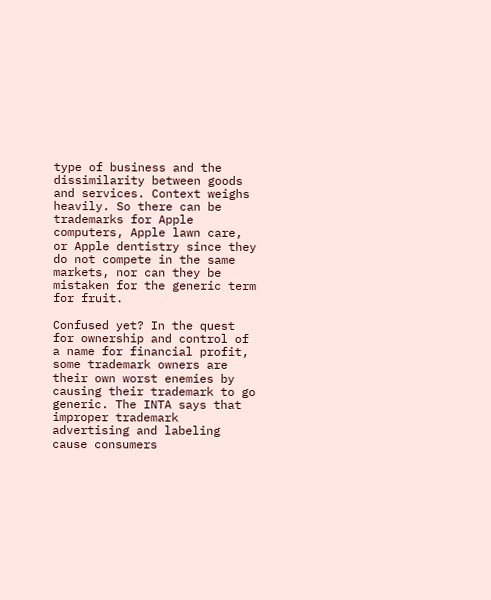type of business and the dissimilarity between goods and services. Context weighs heavily. So there can be trademarks for Apple computers, Apple lawn care, or Apple dentistry since they do not compete in the same markets, nor can they be mistaken for the generic term for fruit.

Confused yet? In the quest for ownership and control of a name for financial profit, some trademark owners are their own worst enemies by causing their trademark to go generic. The INTA says that improper trademark advertising and labeling cause consumers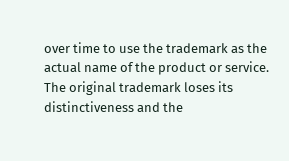over time to use the trademark as the actual name of the product or service. The original trademark loses its distinctiveness and the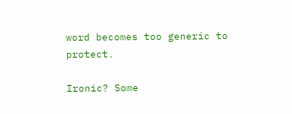word becomes too generic to protect.

Ironic? Some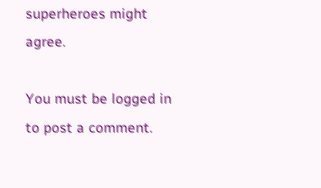superheroes might agree.

You must be logged in to post a comment.